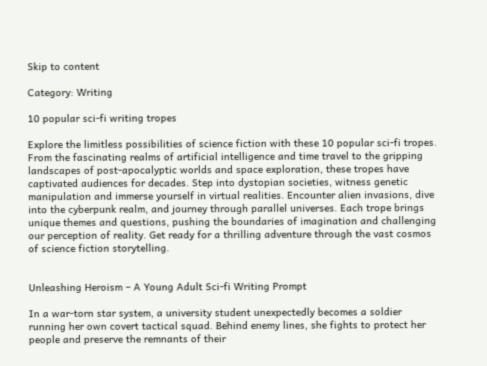Skip to content

Category: Writing

10 popular sci-fi writing tropes

Explore the limitless possibilities of science fiction with these 10 popular sci-fi tropes. From the fascinating realms of artificial intelligence and time travel to the gripping landscapes of post-apocalyptic worlds and space exploration, these tropes have captivated audiences for decades. Step into dystopian societies, witness genetic manipulation and immerse yourself in virtual realities. Encounter alien invasions, dive into the cyberpunk realm, and journey through parallel universes. Each trope brings unique themes and questions, pushing the boundaries of imagination and challenging our perception of reality. Get ready for a thrilling adventure through the vast cosmos of science fiction storytelling.


Unleashing Heroism – A Young Adult Sci-fi Writing Prompt

In a war-torn star system, a university student unexpectedly becomes a soldier running her own covert tactical squad. Behind enemy lines, she fights to protect her people and preserve the remnants of their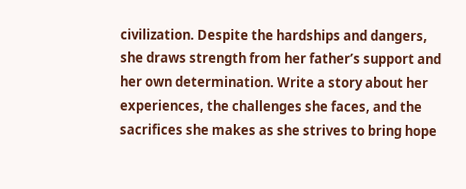civilization. Despite the hardships and dangers, she draws strength from her father’s support and her own determination. Write a story about her experiences, the challenges she faces, and the sacrifices she makes as she strives to bring hope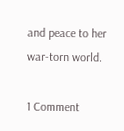and peace to her war-torn world.

1 Comment